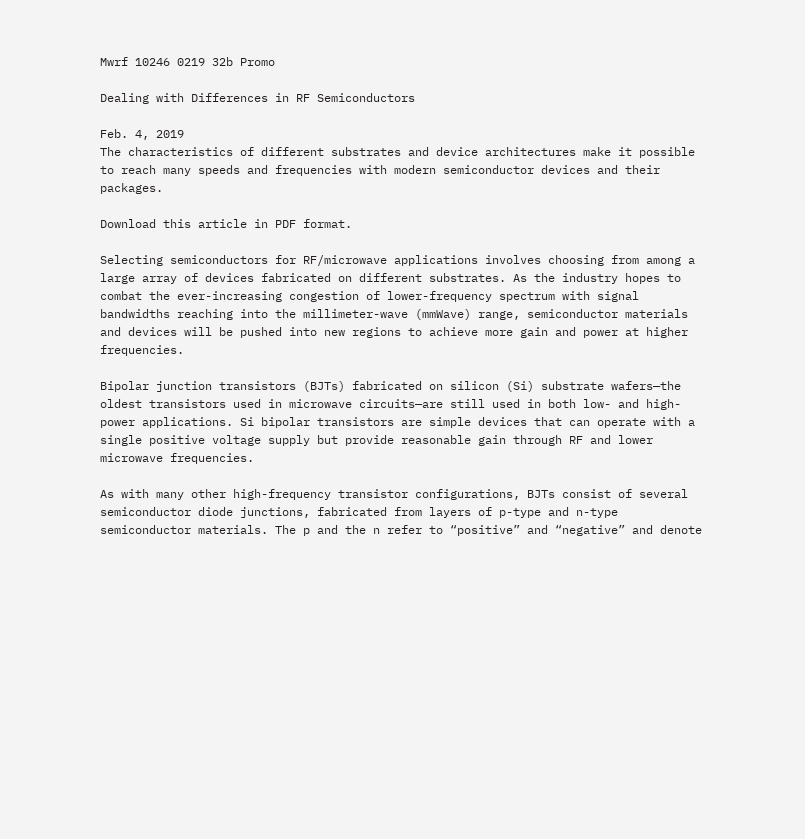Mwrf 10246 0219 32b Promo

Dealing with Differences in RF Semiconductors

Feb. 4, 2019
The characteristics of different substrates and device architectures make it possible to reach many speeds and frequencies with modern semiconductor devices and their packages.

Download this article in PDF format.

Selecting semiconductors for RF/microwave applications involves choosing from among a large array of devices fabricated on different substrates. As the industry hopes to combat the ever-increasing congestion of lower-frequency spectrum with signal bandwidths reaching into the millimeter-wave (mmWave) range, semiconductor materials and devices will be pushed into new regions to achieve more gain and power at higher frequencies.

Bipolar junction transistors (BJTs) fabricated on silicon (Si) substrate wafers—the oldest transistors used in microwave circuits—are still used in both low- and high-power applications. Si bipolar transistors are simple devices that can operate with a single positive voltage supply but provide reasonable gain through RF and lower microwave frequencies.

As with many other high-frequency transistor configurations, BJTs consist of several semiconductor diode junctions, fabricated from layers of p-type and n-type semiconductor materials. The p and the n refer to “positive” and “negative” and denote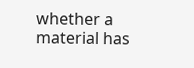whether a material has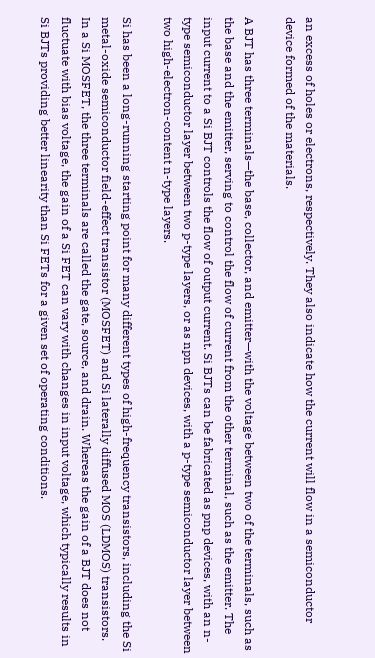an excess of holes or electrons, respectively. They also indicate how the current will flow in a semiconductor device formed of the materials.

A BJT has three terminals—the base, collector, and emitter—with the voltage between two of the terminals, such as the base and the emitter, serving to control the flow of current from the other terminal, such as the emitter. The input current to a Si BJT controls the flow of output current. Si BJTs can be fabricated as pnp devices, with an n-type semiconductor layer between two p-type layers, or as npn devices, with a p-type semiconductor layer between two high-electron-content n-type layers.

Si has been a long-running starting point for many different types of high-frequency transistors, including the Si metal-oxide semiconductor field-effect transistor (MOSFET) and Si laterally diffused MOS (LDMOS) transistors. In a Si MOSFET, the three terminals are called the gate, source, and drain. Whereas the gain of a BJT does not fluctuate with bias voltage, the gain of a Si FET can vary with changes in input voltage, which typically results in Si BJTs providing better linearity than Si FETs for a given set of operating conditions.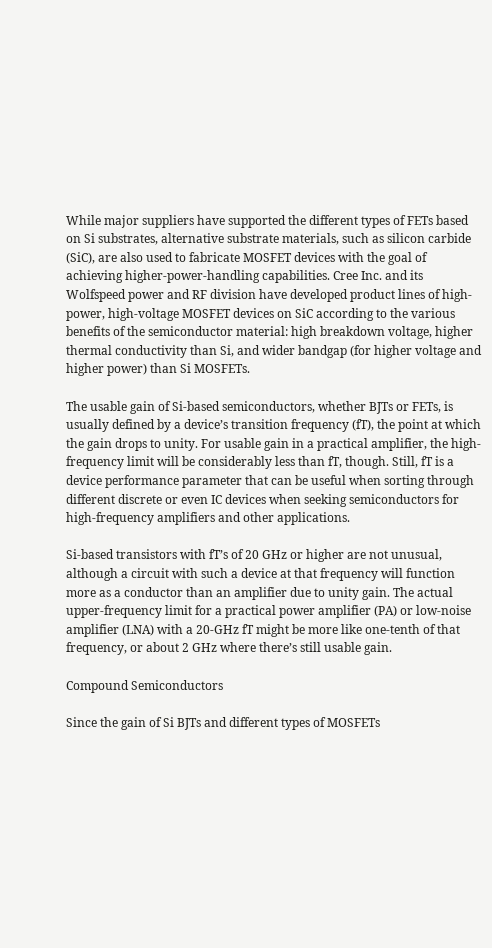While major suppliers have supported the different types of FETs based on Si substrates, alternative substrate materials, such as silicon carbide (SiC), are also used to fabricate MOSFET devices with the goal of achieving higher-power-handling capabilities. Cree Inc. and its Wolfspeed power and RF division have developed product lines of high-power, high-voltage MOSFET devices on SiC according to the various benefits of the semiconductor material: high breakdown voltage, higher thermal conductivity than Si, and wider bandgap (for higher voltage and higher power) than Si MOSFETs.

The usable gain of Si-based semiconductors, whether BJTs or FETs, is usually defined by a device’s transition frequency (fT), the point at which the gain drops to unity. For usable gain in a practical amplifier, the high-frequency limit will be considerably less than fT, though. Still, fT is a device performance parameter that can be useful when sorting through different discrete or even IC devices when seeking semiconductors for high-frequency amplifiers and other applications.

Si-based transistors with fT’s of 20 GHz or higher are not unusual, although a circuit with such a device at that frequency will function more as a conductor than an amplifier due to unity gain. The actual upper-frequency limit for a practical power amplifier (PA) or low-noise amplifier (LNA) with a 20-GHz fT might be more like one-tenth of that frequency, or about 2 GHz where there’s still usable gain.

Compound Semiconductors

Since the gain of Si BJTs and different types of MOSFETs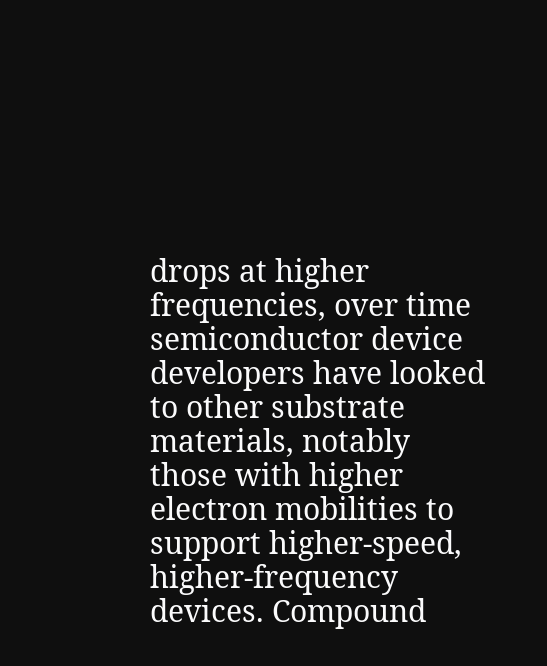drops at higher frequencies, over time semiconductor device developers have looked to other substrate materials, notably those with higher electron mobilities to support higher-speed, higher-frequency devices. Compound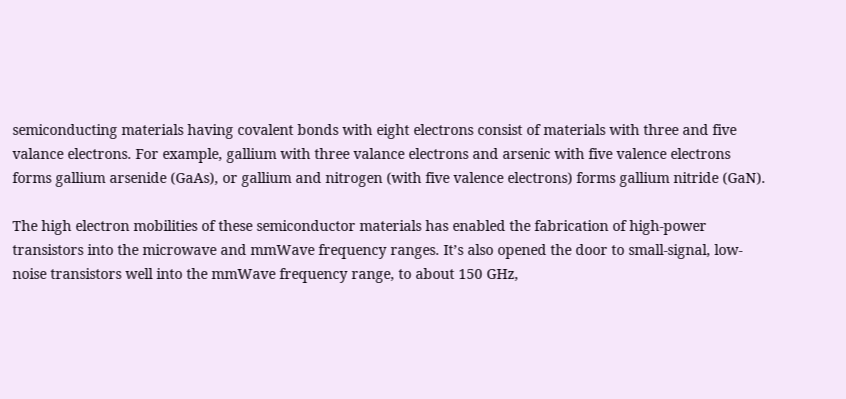semiconducting materials having covalent bonds with eight electrons consist of materials with three and five valance electrons. For example, gallium with three valance electrons and arsenic with five valence electrons forms gallium arsenide (GaAs), or gallium and nitrogen (with five valence electrons) forms gallium nitride (GaN).

The high electron mobilities of these semiconductor materials has enabled the fabrication of high-power transistors into the microwave and mmWave frequency ranges. It’s also opened the door to small-signal, low-noise transistors well into the mmWave frequency range, to about 150 GHz,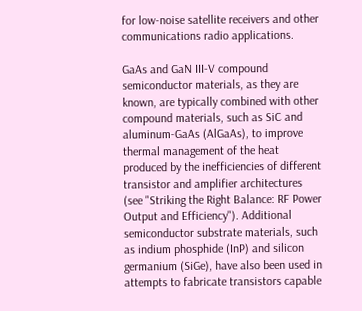for low-noise satellite receivers and other communications radio applications.

GaAs and GaN III-V compound semiconductor materials, as they are known, are typically combined with other compound materials, such as SiC and aluminum-GaAs (AlGaAs), to improve thermal management of the heat produced by the inefficiencies of different transistor and amplifier architectures (see "Striking the Right Balance: RF Power Output and Efficiency"). Additional semiconductor substrate materials, such as indium phosphide (InP) and silicon germanium (SiGe), have also been used in attempts to fabricate transistors capable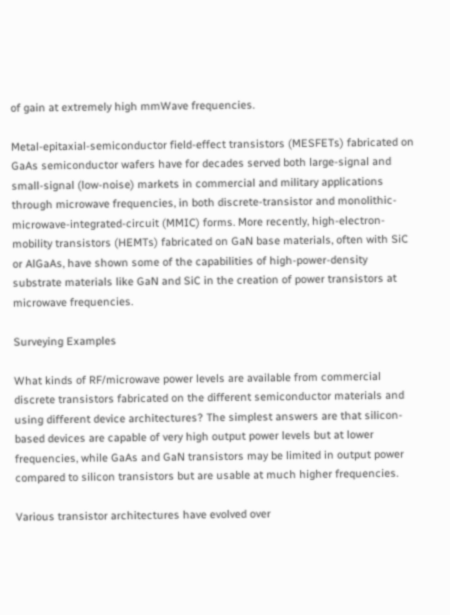of gain at extremely high mmWave frequencies.

Metal-epitaxial-semiconductor field-effect transistors (MESFETs) fabricated on GaAs semiconductor wafers have for decades served both large-signal and small-signal (low-noise) markets in commercial and military applications through microwave frequencies, in both discrete-transistor and monolithic-microwave-integrated-circuit (MMIC) forms. More recently, high-electron-mobility transistors (HEMTs) fabricated on GaN base materials, often with SiC or AlGaAs, have shown some of the capabilities of high-power-density substrate materials like GaN and SiC in the creation of power transistors at microwave frequencies.

Surveying Examples

What kinds of RF/microwave power levels are available from commercial discrete transistors fabricated on the different semiconductor materials and using different device architectures? The simplest answers are that silicon-based devices are capable of very high output power levels but at lower frequencies, while GaAs and GaN transistors may be limited in output power compared to silicon transistors but are usable at much higher frequencies.

Various transistor architectures have evolved over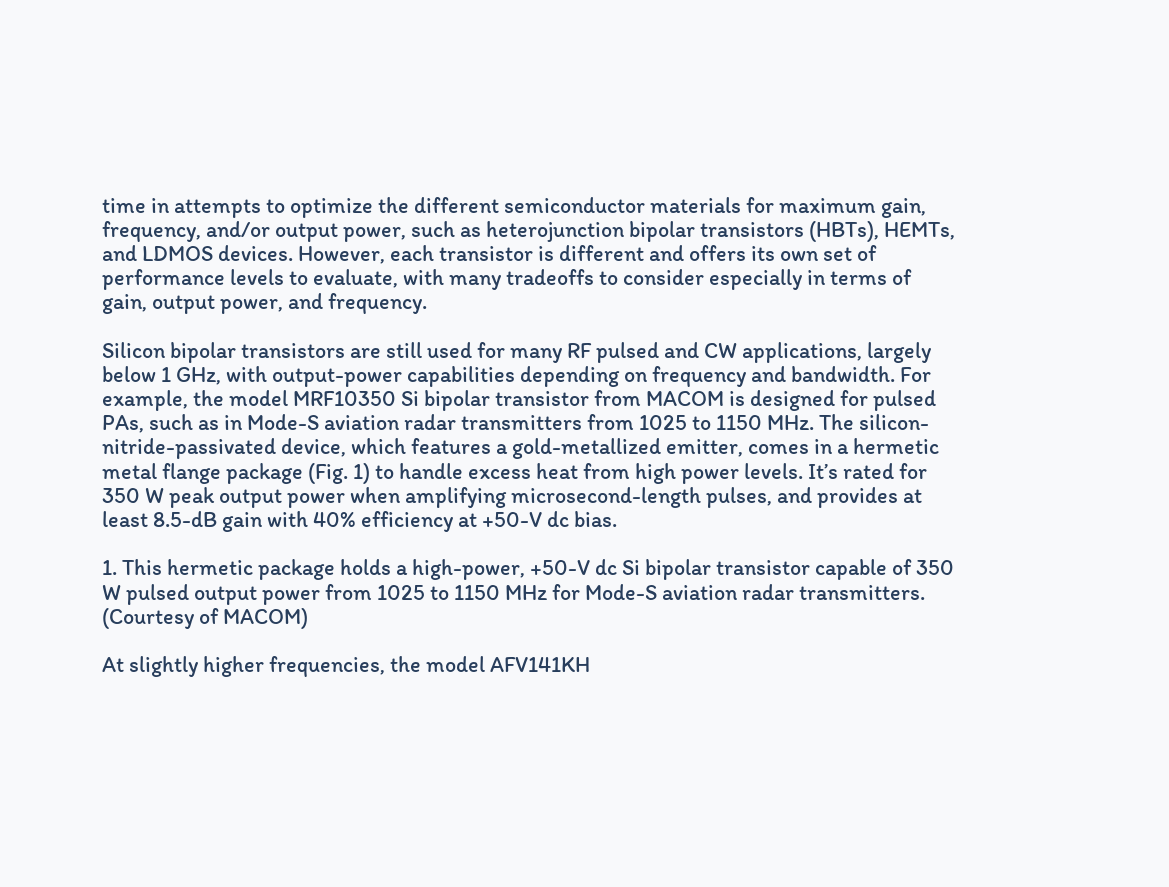time in attempts to optimize the different semiconductor materials for maximum gain, frequency, and/or output power, such as heterojunction bipolar transistors (HBTs), HEMTs, and LDMOS devices. However, each transistor is different and offers its own set of performance levels to evaluate, with many tradeoffs to consider especially in terms of gain, output power, and frequency.

Silicon bipolar transistors are still used for many RF pulsed and CW applications, largely below 1 GHz, with output-power capabilities depending on frequency and bandwidth. For example, the model MRF10350 Si bipolar transistor from MACOM is designed for pulsed PAs, such as in Mode-S aviation radar transmitters from 1025 to 1150 MHz. The silicon-nitride-passivated device, which features a gold-metallized emitter, comes in a hermetic metal flange package (Fig. 1) to handle excess heat from high power levels. It’s rated for 350 W peak output power when amplifying microsecond-length pulses, and provides at least 8.5-dB gain with 40% efficiency at +50-V dc bias.

1. This hermetic package holds a high-power, +50-V dc Si bipolar transistor capable of 350 W pulsed output power from 1025 to 1150 MHz for Mode-S aviation radar transmitters. (Courtesy of MACOM)

At slightly higher frequencies, the model AFV141KH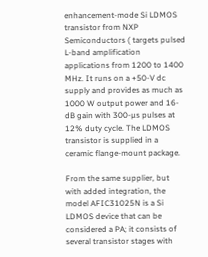enhancement-mode Si LDMOS transistor from NXP Semiconductors ( targets pulsed L-band amplification applications from 1200 to 1400 MHz. It runs on a +50-V dc supply and provides as much as 1000 W output power and 16-dB gain with 300-µs pulses at 12% duty cycle. The LDMOS transistor is supplied in a ceramic flange-mount package.

From the same supplier, but with added integration, the model AFIC31025N is a Si LDMOS device that can be considered a PA; it consists of several transistor stages with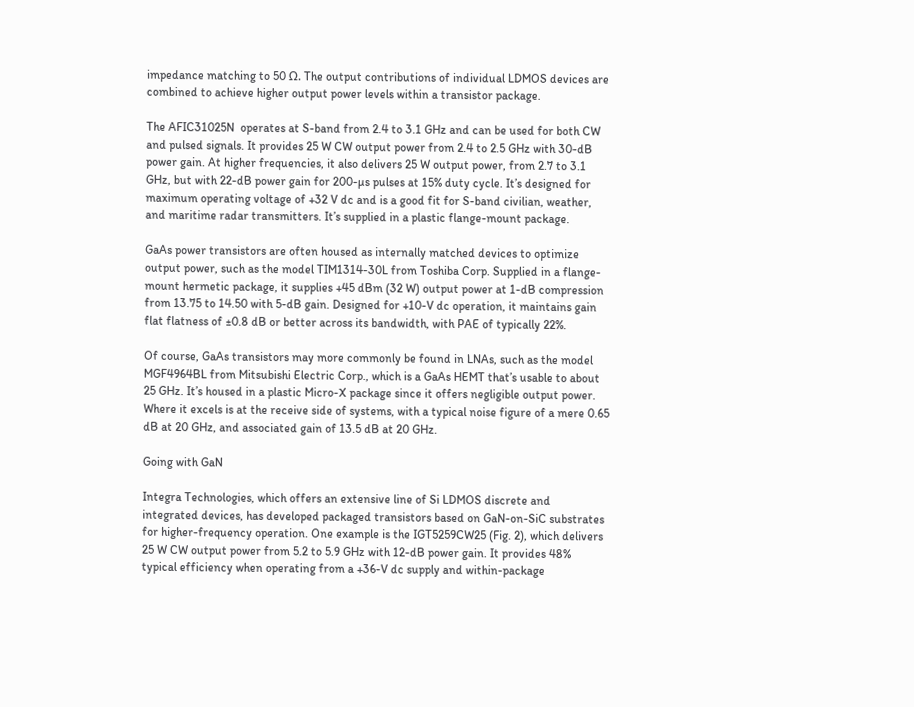impedance matching to 50 Ω. The output contributions of individual LDMOS devices are combined to achieve higher output power levels within a transistor package.

The AFIC31025N  operates at S-band from 2.4 to 3.1 GHz and can be used for both CW and pulsed signals. It provides 25 W CW output power from 2.4 to 2.5 GHz with 30-dB power gain. At higher frequencies, it also delivers 25 W output power, from 2.7 to 3.1 GHz, but with 22-dB power gain for 200-µs pulses at 15% duty cycle. It’s designed for maximum operating voltage of +32 V dc and is a good fit for S-band civilian, weather, and maritime radar transmitters. It’s supplied in a plastic flange-mount package.

GaAs power transistors are often housed as internally matched devices to optimize output power, such as the model TIM1314-30L from Toshiba Corp. Supplied in a flange-mount hermetic package, it supplies +45 dBm (32 W) output power at 1-dB compression from 13.75 to 14.50 with 5-dB gain. Designed for +10-V dc operation, it maintains gain flat flatness of ±0.8 dB or better across its bandwidth, with PAE of typically 22%.

Of course, GaAs transistors may more commonly be found in LNAs, such as the model MGF4964BL from Mitsubishi Electric Corp., which is a GaAs HEMT that’s usable to about 25 GHz. It’s housed in a plastic Micro-X package since it offers negligible output power. Where it excels is at the receive side of systems, with a typical noise figure of a mere 0.65 dB at 20 GHz, and associated gain of 13.5 dB at 20 GHz.

Going with GaN

Integra Technologies, which offers an extensive line of Si LDMOS discrete and integrated devices, has developed packaged transistors based on GaN-on-SiC substrates for higher-frequency operation. One example is the IGT5259CW25 (Fig. 2), which delivers 25 W CW output power from 5.2 to 5.9 GHz with 12-dB power gain. It provides 48% typical efficiency when operating from a +36-V dc supply and within-package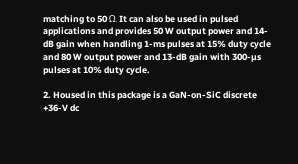matching to 50 Ω. It can also be used in pulsed applications and provides 50 W output power and 14-dB gain when handling 1-ms pulses at 15% duty cycle and 80 W output power and 13-dB gain with 300-µs pulses at 10% duty cycle.

2. Housed in this package is a GaN-on-SiC discrete +36-V dc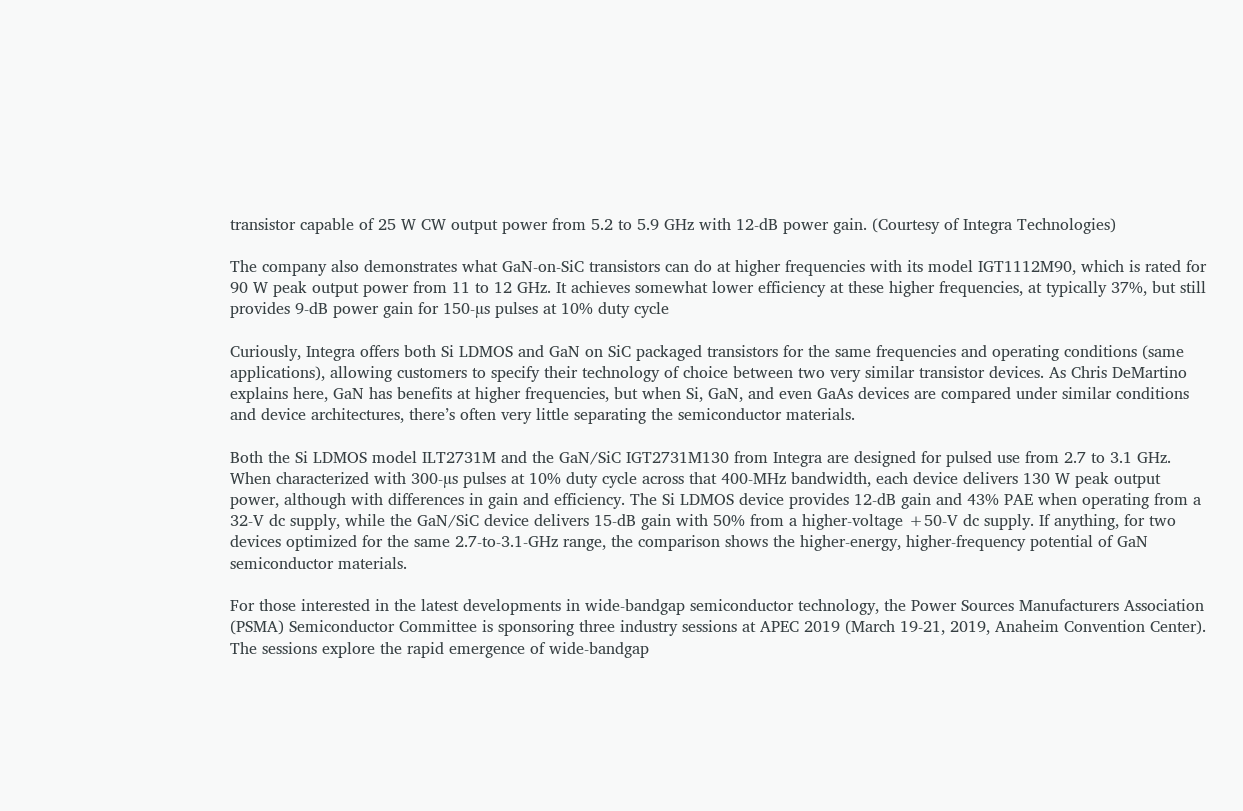transistor capable of 25 W CW output power from 5.2 to 5.9 GHz with 12-dB power gain. (Courtesy of Integra Technologies)

The company also demonstrates what GaN-on-SiC transistors can do at higher frequencies with its model IGT1112M90, which is rated for 90 W peak output power from 11 to 12 GHz. It achieves somewhat lower efficiency at these higher frequencies, at typically 37%, but still provides 9-dB power gain for 150-µs pulses at 10% duty cycle

Curiously, Integra offers both Si LDMOS and GaN on SiC packaged transistors for the same frequencies and operating conditions (same applications), allowing customers to specify their technology of choice between two very similar transistor devices. As Chris DeMartino explains here, GaN has benefits at higher frequencies, but when Si, GaN, and even GaAs devices are compared under similar conditions and device architectures, there’s often very little separating the semiconductor materials.

Both the Si LDMOS model ILT2731M and the GaN/SiC IGT2731M130 from Integra are designed for pulsed use from 2.7 to 3.1 GHz. When characterized with 300-µs pulses at 10% duty cycle across that 400-MHz bandwidth, each device delivers 130 W peak output power, although with differences in gain and efficiency. The Si LDMOS device provides 12-dB gain and 43% PAE when operating from a 32-V dc supply, while the GaN/SiC device delivers 15-dB gain with 50% from a higher-voltage +50-V dc supply. If anything, for two devices optimized for the same 2.7-to-3.1-GHz range, the comparison shows the higher-energy, higher-frequency potential of GaN semiconductor materials.

For those interested in the latest developments in wide-bandgap semiconductor technology, the Power Sources Manufacturers Association (PSMA) Semiconductor Committee is sponsoring three industry sessions at APEC 2019 (March 19-21, 2019, Anaheim Convention Center). The sessions explore the rapid emergence of wide-bandgap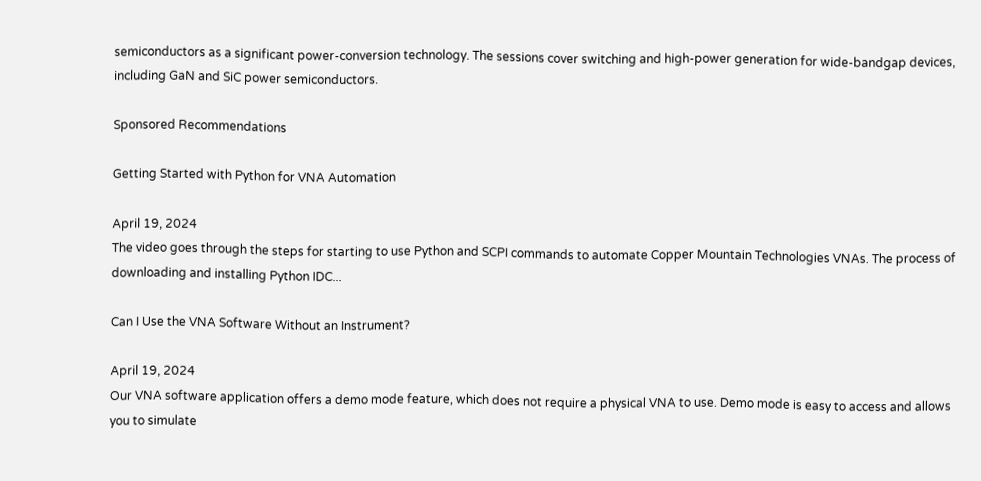semiconductors as a significant power-conversion technology. The sessions cover switching and high-power generation for wide-bandgap devices, including GaN and SiC power semiconductors.

Sponsored Recommendations

Getting Started with Python for VNA Automation

April 19, 2024
The video goes through the steps for starting to use Python and SCPI commands to automate Copper Mountain Technologies VNAs. The process of downloading and installing Python IDC...

Can I Use the VNA Software Without an Instrument?

April 19, 2024
Our VNA software application offers a demo mode feature, which does not require a physical VNA to use. Demo mode is easy to access and allows you to simulate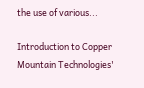the use of various...

Introduction to Copper Mountain Technologies'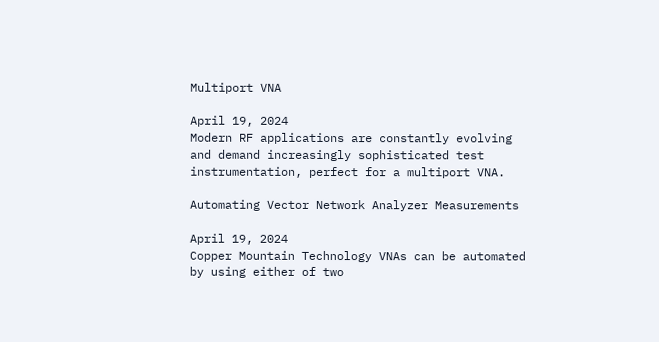Multiport VNA

April 19, 2024
Modern RF applications are constantly evolving and demand increasingly sophisticated test instrumentation, perfect for a multiport VNA.

Automating Vector Network Analyzer Measurements

April 19, 2024
Copper Mountain Technology VNAs can be automated by using either of two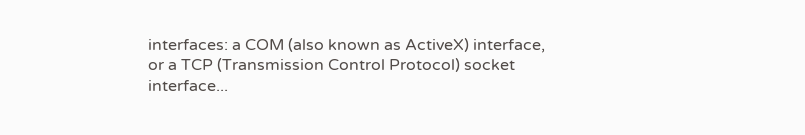interfaces: a COM (also known as ActiveX) interface, or a TCP (Transmission Control Protocol) socket interface...